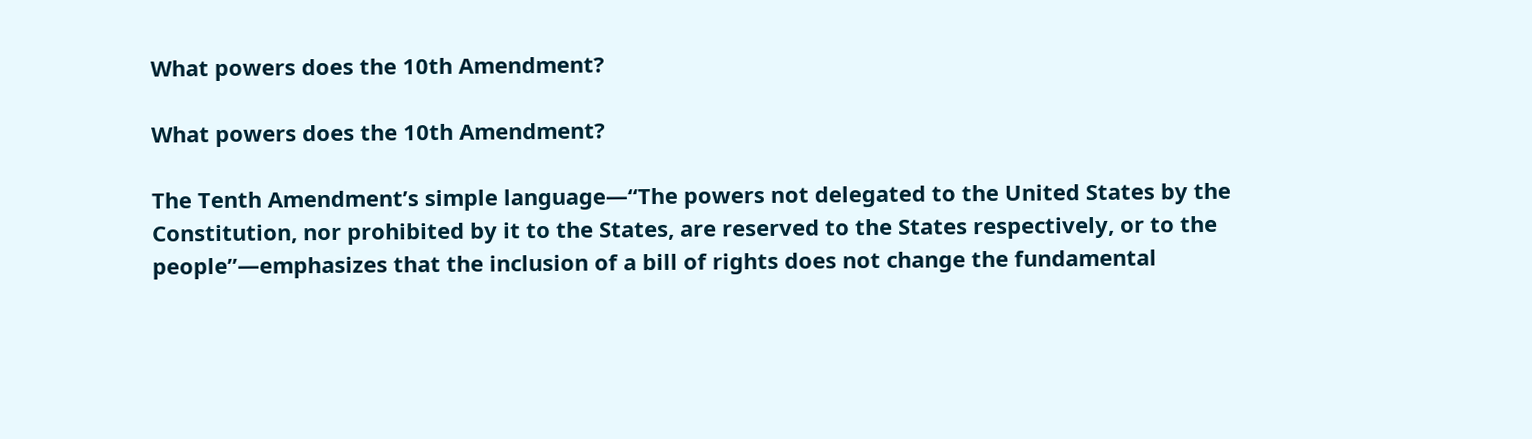What powers does the 10th Amendment?

What powers does the 10th Amendment?

The Tenth Amendment’s simple language—“The powers not delegated to the United States by the Constitution, nor prohibited by it to the States, are reserved to the States respectively, or to the people”—emphasizes that the inclusion of a bill of rights does not change the fundamental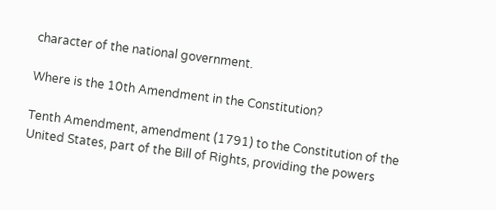character of the national government.

Where is the 10th Amendment in the Constitution?

Tenth Amendment, amendment (1791) to the Constitution of the United States, part of the Bill of Rights, providing the powers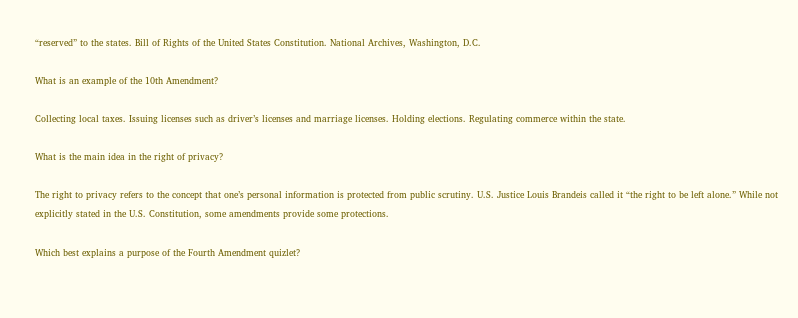“reserved” to the states. Bill of Rights of the United States Constitution. National Archives, Washington, D.C.

What is an example of the 10th Amendment?

Collecting local taxes. Issuing licenses such as driver’s licenses and marriage licenses. Holding elections. Regulating commerce within the state.

What is the main idea in the right of privacy?

The right to privacy refers to the concept that one’s personal information is protected from public scrutiny. U.S. Justice Louis Brandeis called it “the right to be left alone.” While not explicitly stated in the U.S. Constitution, some amendments provide some protections.

Which best explains a purpose of the Fourth Amendment quizlet?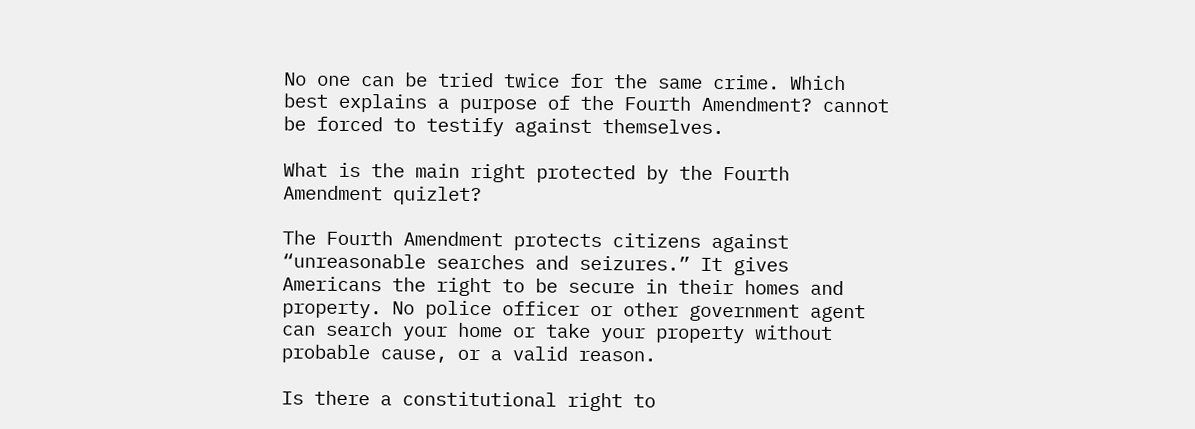No one can be tried twice for the same crime. Which best explains a purpose of the Fourth Amendment? cannot be forced to testify against themselves.

What is the main right protected by the Fourth Amendment quizlet?

The Fourth Amendment protects citizens against “unreasonable searches and seizures.” It gives Americans the right to be secure in their homes and property. No police officer or other government agent can search your home or take your property without probable cause, or a valid reason.

Is there a constitutional right to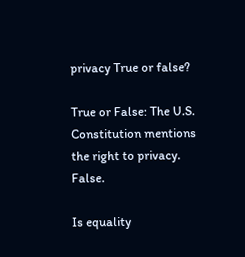privacy True or false?

True or False: The U.S. Constitution mentions the right to privacy. False.

Is equality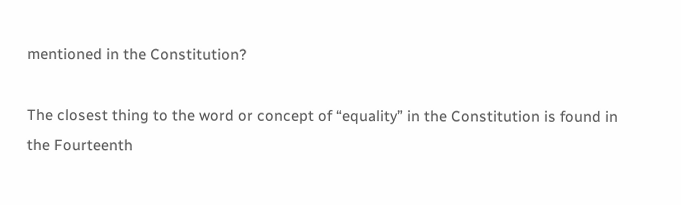mentioned in the Constitution?

The closest thing to the word or concept of “equality” in the Constitution is found in the Fourteenth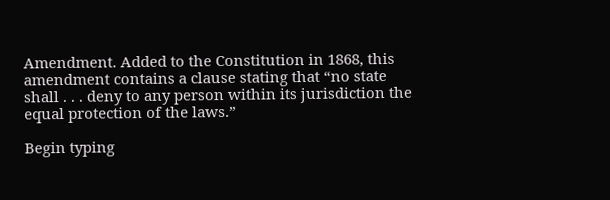Amendment. Added to the Constitution in 1868, this amendment contains a clause stating that “no state shall . . . deny to any person within its jurisdiction the equal protection of the laws.”

Begin typing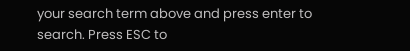your search term above and press enter to search. Press ESC to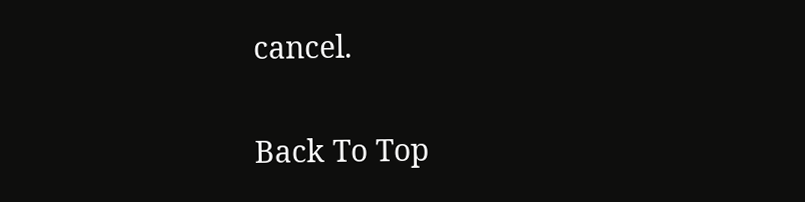cancel.

Back To Top